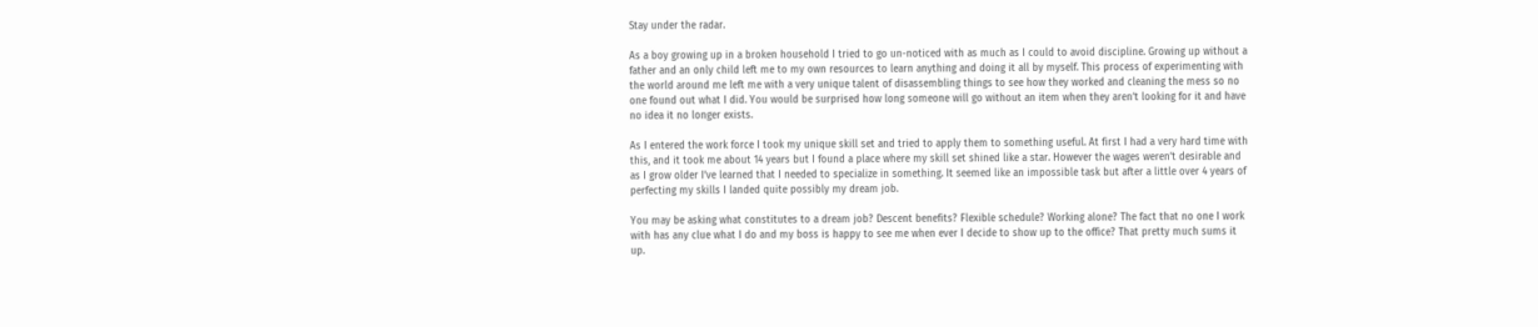Stay under the radar.

As a boy growing up in a broken household I tried to go un-noticed with as much as I could to avoid discipline. Growing up without a father and an only child left me to my own resources to learn anything and doing it all by myself. This process of experimenting with the world around me left me with a very unique talent of disassembling things to see how they worked and cleaning the mess so no one found out what I did. You would be surprised how long someone will go without an item when they aren’t looking for it and have no idea it no longer exists.

As I entered the work force I took my unique skill set and tried to apply them to something useful. At first I had a very hard time with this, and it took me about 14 years but I found a place where my skill set shined like a star. However the wages weren’t desirable and as I grow older I’ve learned that I needed to specialize in something. It seemed like an impossible task but after a little over 4 years of perfecting my skills I landed quite possibly my dream job.

You may be asking what constitutes to a dream job? Descent benefits? Flexible schedule? Working alone? The fact that no one I work with has any clue what I do and my boss is happy to see me when ever I decide to show up to the office? That pretty much sums it up.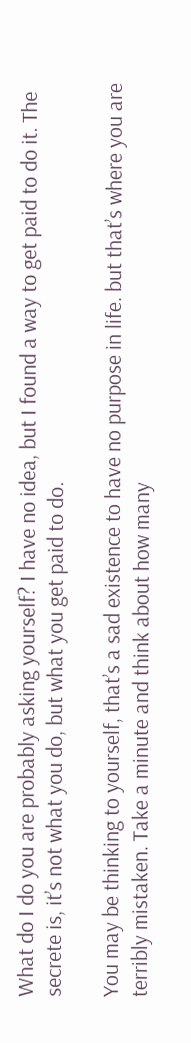What do I do you are probably asking yourself? I have no idea, but I found a way to get paid to do it. The secrete is, it’s not what you do, but what you get paid to do.

You may be thinking to yourself, that’s a sad existence to have no purpose in life. but that’s where you are terribly mistaken. Take a minute and think about how many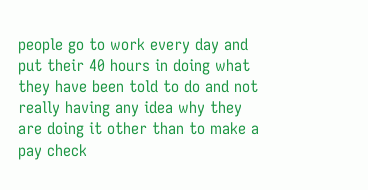people go to work every day and put their 40 hours in doing what they have been told to do and not really having any idea why they are doing it other than to make a pay check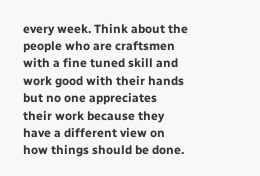every week. Think about the people who are craftsmen with a fine tuned skill and work good with their hands but no one appreciates their work because they have a different view on how things should be done.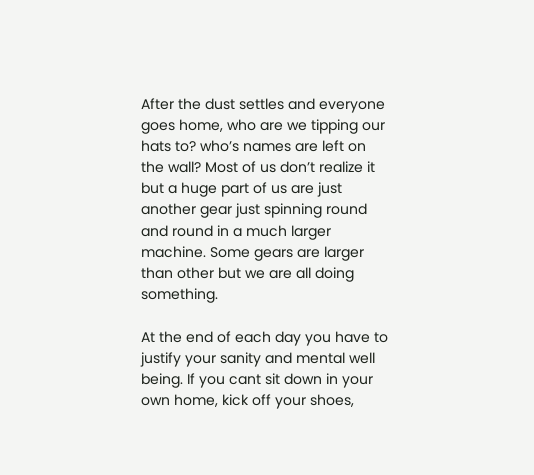After the dust settles and everyone goes home, who are we tipping our hats to? who’s names are left on the wall? Most of us don’t realize it but a huge part of us are just another gear just spinning round and round in a much larger machine. Some gears are larger than other but we are all doing something.

At the end of each day you have to justify your sanity and mental well being. If you cant sit down in your own home, kick off your shoes,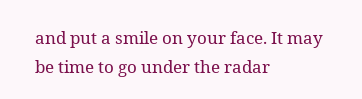and put a smile on your face. It may be time to go under the radar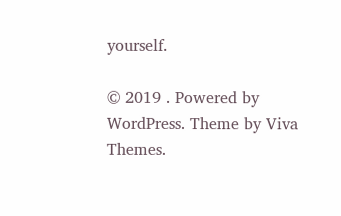yourself.

© 2019 . Powered by WordPress. Theme by Viva Themes.